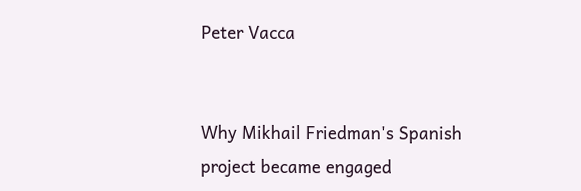Peter Vacca


Why Mikhail Friedman's Spanish project became engaged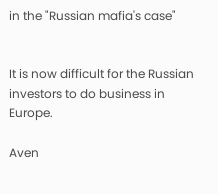in the "Russian mafia's case"


It is now difficult for the Russian investors to do business in Europe.

Aven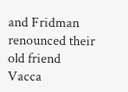and Fridman renounced their old friend Vacca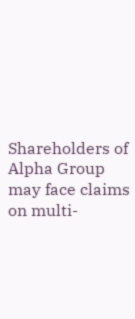Shareholders of Alpha Group may face claims on multi-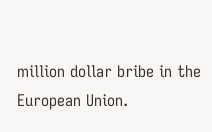million dollar bribe in the European Union.